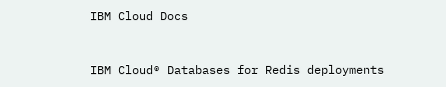IBM Cloud Docs


IBM Cloud® Databases for Redis deployments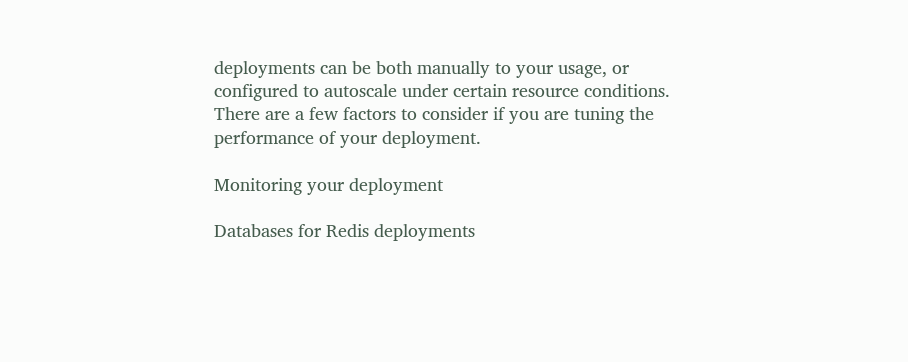deployments can be both manually to your usage, or configured to autoscale under certain resource conditions. There are a few factors to consider if you are tuning the performance of your deployment.

Monitoring your deployment

Databases for Redis deployments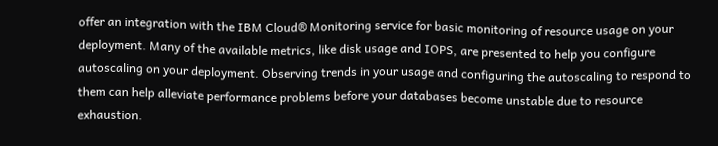offer an integration with the IBM Cloud® Monitoring service for basic monitoring of resource usage on your deployment. Many of the available metrics, like disk usage and IOPS, are presented to help you configure autoscaling on your deployment. Observing trends in your usage and configuring the autoscaling to respond to them can help alleviate performance problems before your databases become unstable due to resource exhaustion.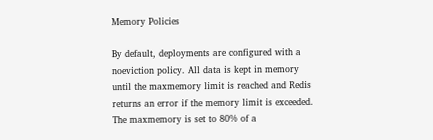Memory Policies

By default, deployments are configured with a noeviction policy. All data is kept in memory until the maxmemory limit is reached and Redis returns an error if the memory limit is exceeded. The maxmemory is set to 80% of a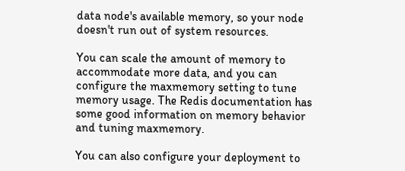data node's available memory, so your node doesn't run out of system resources.

You can scale the amount of memory to accommodate more data, and you can configure the maxmemory setting to tune memory usage. The Redis documentation has some good information on memory behavior and tuning maxmemory.

You can also configure your deployment to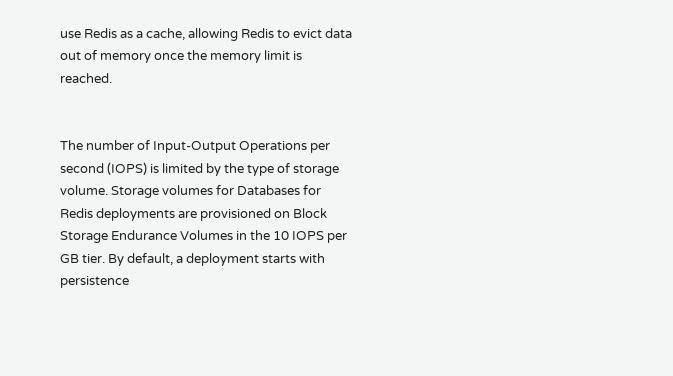use Redis as a cache, allowing Redis to evict data out of memory once the memory limit is reached.


The number of Input-Output Operations per second (IOPS) is limited by the type of storage volume. Storage volumes for Databases for Redis deployments are provisioned on Block Storage Endurance Volumes in the 10 IOPS per GB tier. By default, a deployment starts with persistence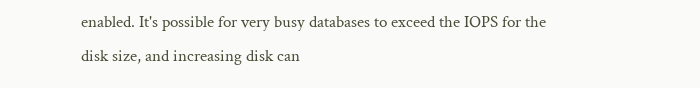enabled. It's possible for very busy databases to exceed the IOPS for the disk size, and increasing disk can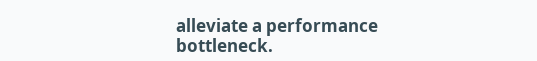alleviate a performance bottleneck.